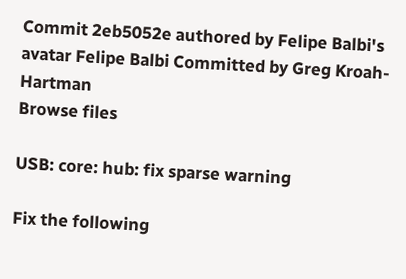Commit 2eb5052e authored by Felipe Balbi's avatar Felipe Balbi Committed by Greg Kroah-Hartman
Browse files

USB: core: hub: fix sparse warning

Fix the following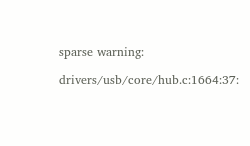sparse warning:

drivers/usb/core/hub.c:1664:37: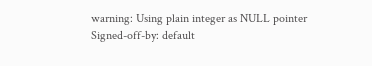warning: Using plain integer as NULL pointer
Signed-off-by: default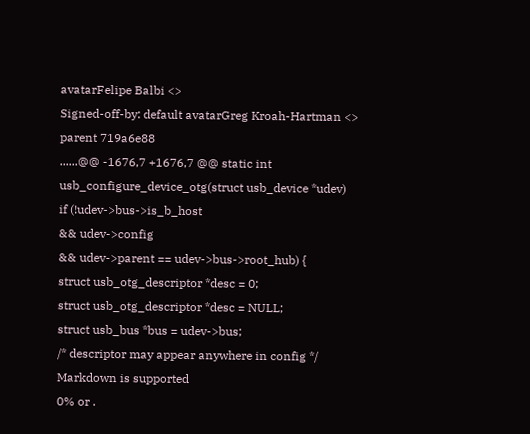avatarFelipe Balbi <>
Signed-off-by: default avatarGreg Kroah-Hartman <>
parent 719a6e88
......@@ -1676,7 +1676,7 @@ static int usb_configure_device_otg(struct usb_device *udev)
if (!udev->bus->is_b_host
&& udev->config
&& udev->parent == udev->bus->root_hub) {
struct usb_otg_descriptor *desc = 0;
struct usb_otg_descriptor *desc = NULL;
struct usb_bus *bus = udev->bus;
/* descriptor may appear anywhere in config */
Markdown is supported
0% or .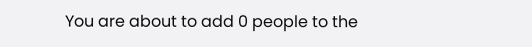You are about to add 0 people to the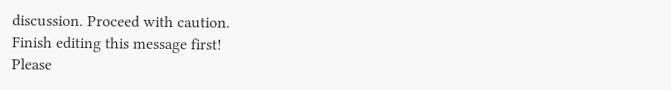discussion. Proceed with caution.
Finish editing this message first!
Please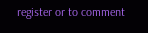register or to comment